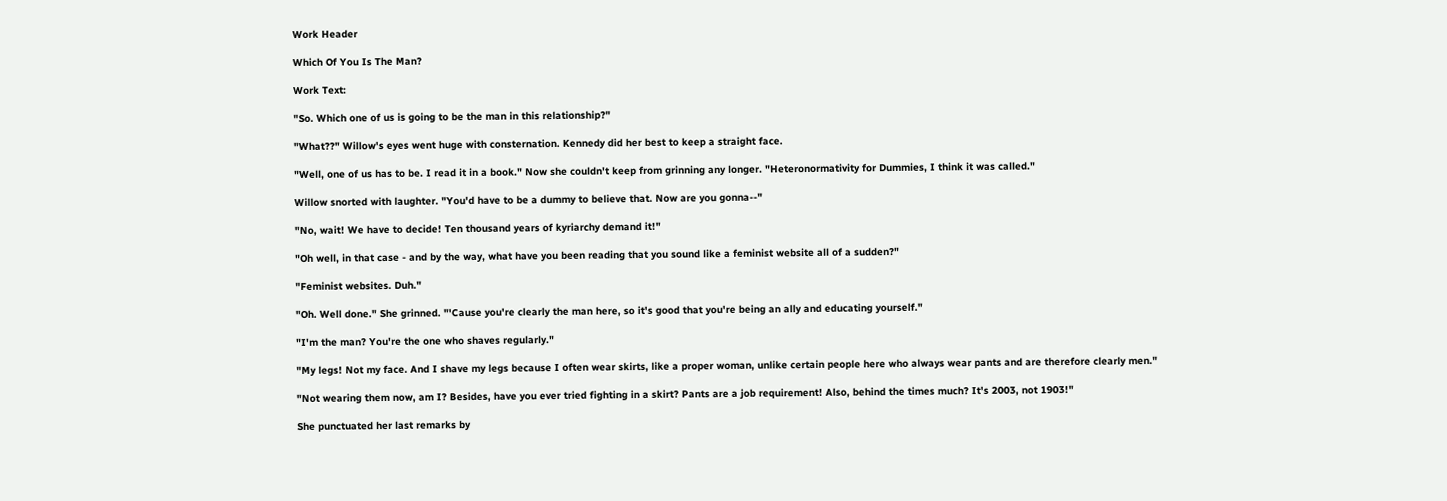Work Header

Which Of You Is The Man?

Work Text:

"So. Which one of us is going to be the man in this relationship?"

"What??" Willow's eyes went huge with consternation. Kennedy did her best to keep a straight face.

"Well, one of us has to be. I read it in a book." Now she couldn't keep from grinning any longer. "Heteronormativity for Dummies, I think it was called."

Willow snorted with laughter. "You'd have to be a dummy to believe that. Now are you gonna--"

"No, wait! We have to decide! Ten thousand years of kyriarchy demand it!"

"Oh well, in that case - and by the way, what have you been reading that you sound like a feminist website all of a sudden?"

"Feminist websites. Duh."

"Oh. Well done." She grinned. "'Cause you're clearly the man here, so it's good that you're being an ally and educating yourself."

"I'm the man? You're the one who shaves regularly."

"My legs! Not my face. And I shave my legs because I often wear skirts, like a proper woman, unlike certain people here who always wear pants and are therefore clearly men."

"Not wearing them now, am I? Besides, have you ever tried fighting in a skirt? Pants are a job requirement! Also, behind the times much? It's 2003, not 1903!"

She punctuated her last remarks by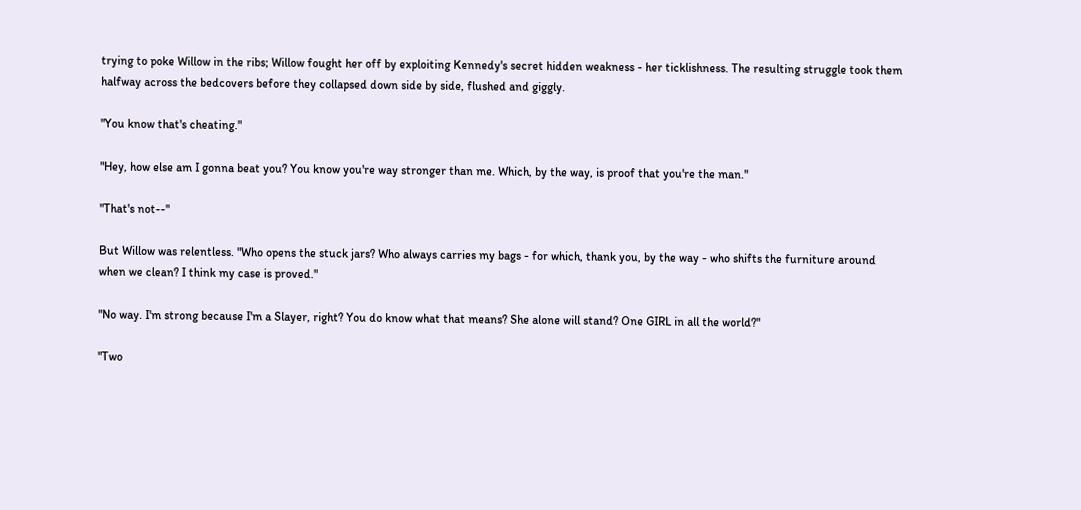trying to poke Willow in the ribs; Willow fought her off by exploiting Kennedy's secret hidden weakness - her ticklishness. The resulting struggle took them halfway across the bedcovers before they collapsed down side by side, flushed and giggly.

"You know that's cheating."

"Hey, how else am I gonna beat you? You know you're way stronger than me. Which, by the way, is proof that you're the man."

"That's not--"

But Willow was relentless. "Who opens the stuck jars? Who always carries my bags - for which, thank you, by the way - who shifts the furniture around when we clean? I think my case is proved."

"No way. I'm strong because I'm a Slayer, right? You do know what that means? She alone will stand? One GIRL in all the world?"

"Two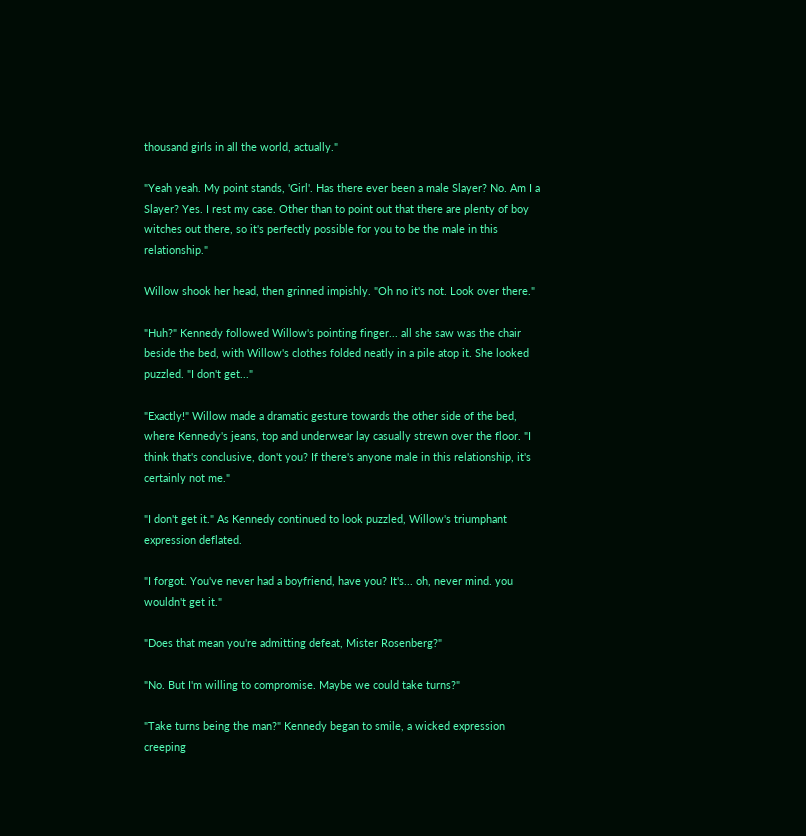thousand girls in all the world, actually."

"Yeah yeah. My point stands, 'Girl'. Has there ever been a male Slayer? No. Am I a Slayer? Yes. I rest my case. Other than to point out that there are plenty of boy witches out there, so it's perfectly possible for you to be the male in this relationship."

Willow shook her head, then grinned impishly. "Oh no it's not. Look over there."

"Huh?" Kennedy followed Willow's pointing finger... all she saw was the chair beside the bed, with Willow's clothes folded neatly in a pile atop it. She looked puzzled. "I don't get..."

"Exactly!" Willow made a dramatic gesture towards the other side of the bed, where Kennedy's jeans, top and underwear lay casually strewn over the floor. "I think that's conclusive, don't you? If there's anyone male in this relationship, it's certainly not me."

"I don't get it." As Kennedy continued to look puzzled, Willow's triumphant expression deflated.

"I forgot. You've never had a boyfriend, have you? It's... oh, never mind. you wouldn't get it."

"Does that mean you're admitting defeat, Mister Rosenberg?"

"No. But I'm willing to compromise. Maybe we could take turns?"

"Take turns being the man?" Kennedy began to smile, a wicked expression creeping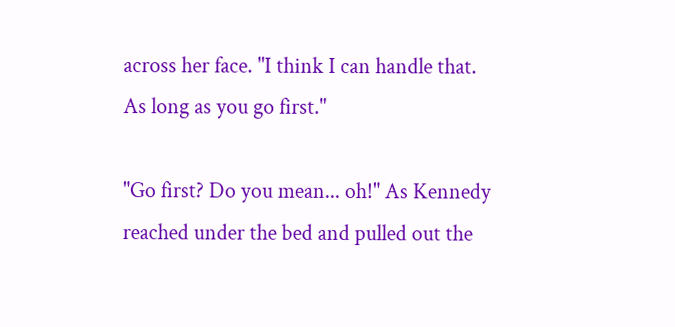across her face. "I think I can handle that. As long as you go first."

"Go first? Do you mean... oh!" As Kennedy reached under the bed and pulled out the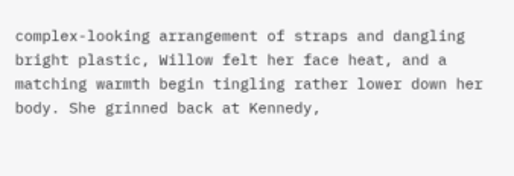complex-looking arrangement of straps and dangling bright plastic, Willow felt her face heat, and a matching warmth begin tingling rather lower down her body. She grinned back at Kennedy,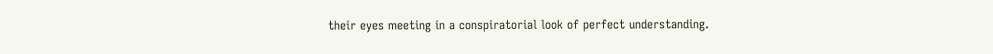their eyes meeting in a conspiratorial look of perfect understanding.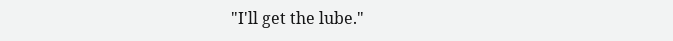"I'll get the lube."